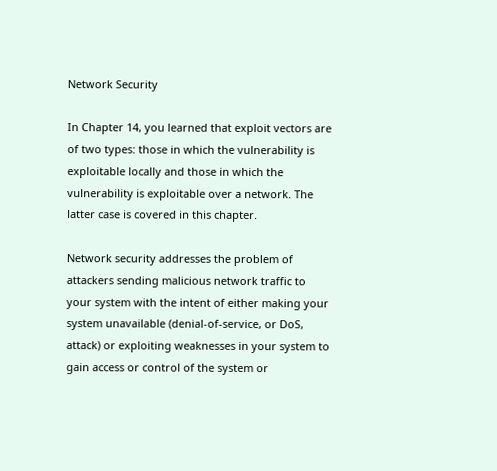Network Security

In Chapter 14, you learned that exploit vectors are of two types: those in which the vulnerability is exploitable locally and those in which the vulnerability is exploitable over a network. The latter case is covered in this chapter.

Network security addresses the problem of attackers sending malicious network traffic to your system with the intent of either making your system unavailable (denial-of-service, or DoS, attack) or exploiting weaknesses in your system to gain access or control of the system or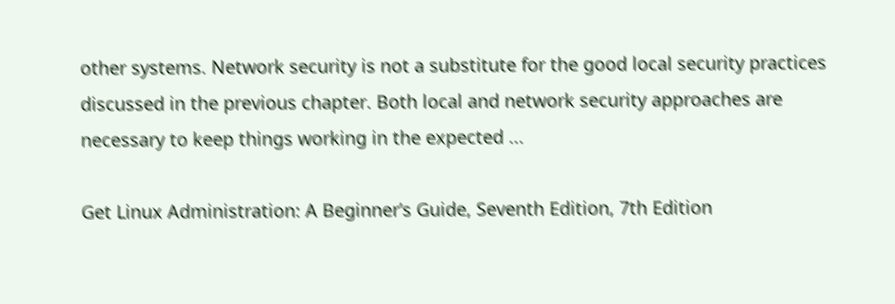other systems. Network security is not a substitute for the good local security practices discussed in the previous chapter. Both local and network security approaches are necessary to keep things working in the expected ...

Get Linux Administration: A Beginner’s Guide, Seventh Edition, 7th Edition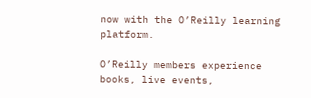now with the O’Reilly learning platform.

O’Reilly members experience books, live events,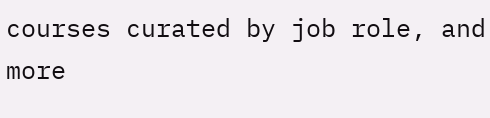courses curated by job role, and more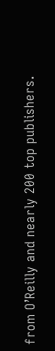from O’Reilly and nearly 200 top publishers.